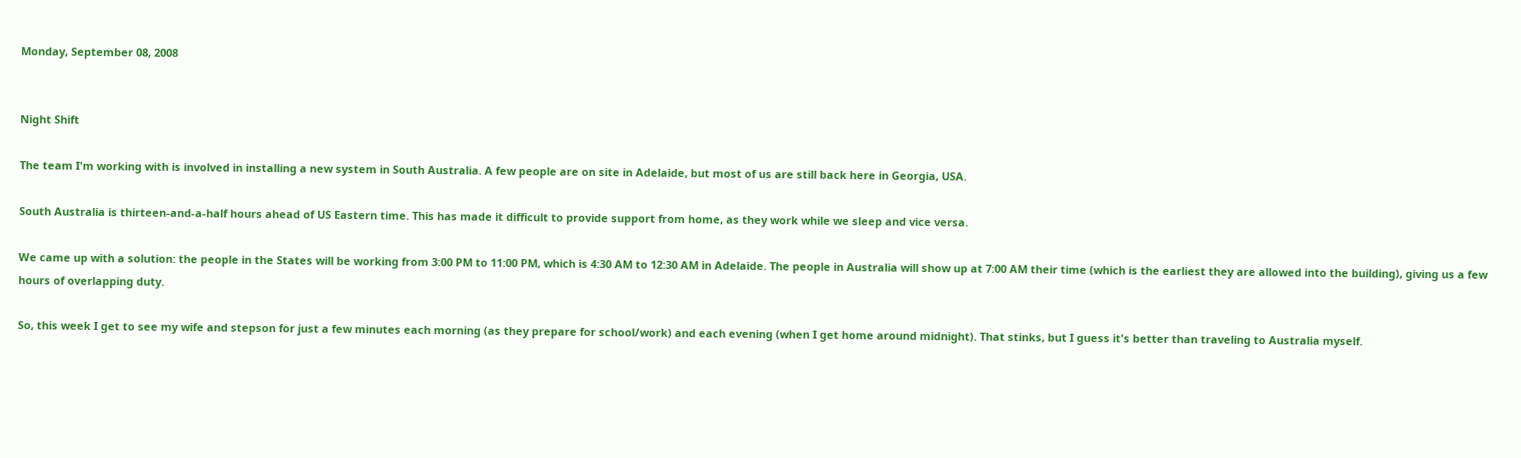Monday, September 08, 2008


Night Shift

The team I'm working with is involved in installing a new system in South Australia. A few people are on site in Adelaide, but most of us are still back here in Georgia, USA.

South Australia is thirteen-and-a-half hours ahead of US Eastern time. This has made it difficult to provide support from home, as they work while we sleep and vice versa.

We came up with a solution: the people in the States will be working from 3:00 PM to 11:00 PM, which is 4:30 AM to 12:30 AM in Adelaide. The people in Australia will show up at 7:00 AM their time (which is the earliest they are allowed into the building), giving us a few hours of overlapping duty.

So, this week I get to see my wife and stepson for just a few minutes each morning (as they prepare for school/work) and each evening (when I get home around midnight). That stinks, but I guess it's better than traveling to Australia myself.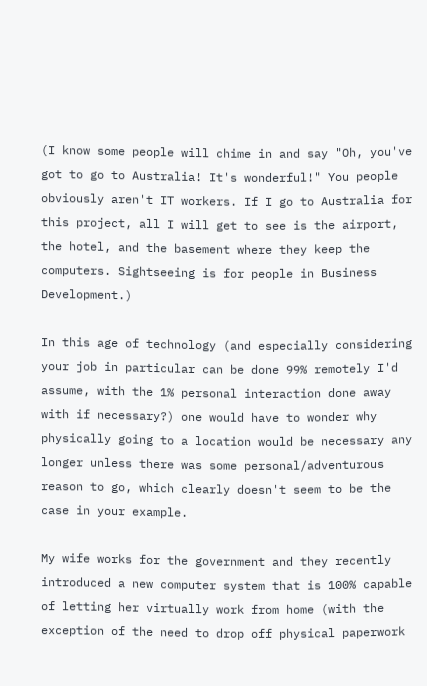(I know some people will chime in and say "Oh, you've got to go to Australia! It's wonderful!" You people obviously aren't IT workers. If I go to Australia for this project, all I will get to see is the airport, the hotel, and the basement where they keep the computers. Sightseeing is for people in Business Development.)

In this age of technology (and especially considering your job in particular can be done 99% remotely I'd assume, with the 1% personal interaction done away with if necessary?) one would have to wonder why physically going to a location would be necessary any longer unless there was some personal/adventurous reason to go, which clearly doesn't seem to be the case in your example.

My wife works for the government and they recently introduced a new computer system that is 100% capable of letting her virtually work from home (with the exception of the need to drop off physical paperwork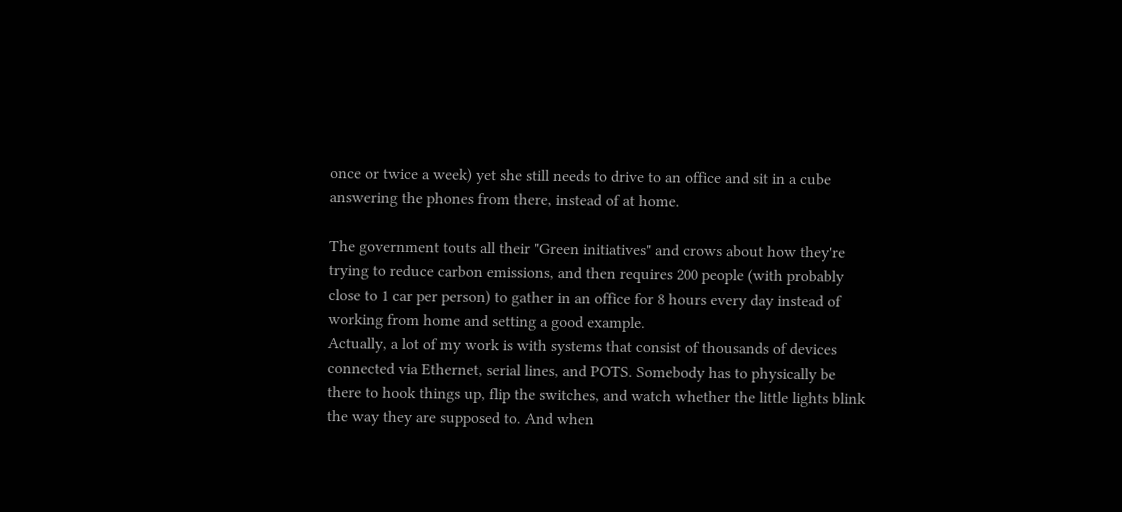once or twice a week) yet she still needs to drive to an office and sit in a cube answering the phones from there, instead of at home.

The government touts all their "Green initiatives" and crows about how they're trying to reduce carbon emissions, and then requires 200 people (with probably close to 1 car per person) to gather in an office for 8 hours every day instead of working from home and setting a good example.
Actually, a lot of my work is with systems that consist of thousands of devices connected via Ethernet, serial lines, and POTS. Somebody has to physically be there to hook things up, flip the switches, and watch whether the little lights blink the way they are supposed to. And when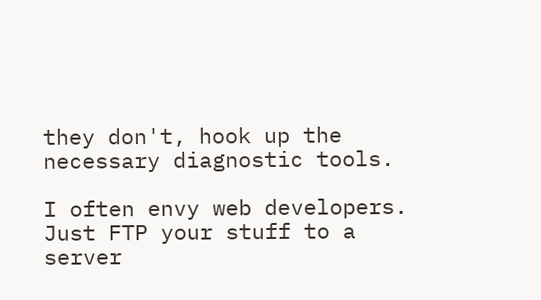they don't, hook up the necessary diagnostic tools.

I often envy web developers. Just FTP your stuff to a server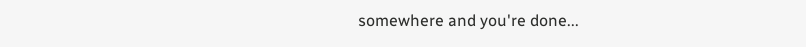somewhere and you're done...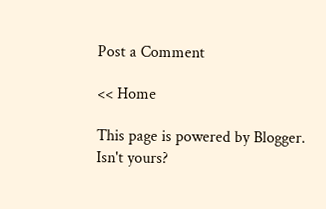Post a Comment

<< Home

This page is powered by Blogger. Isn't yours?